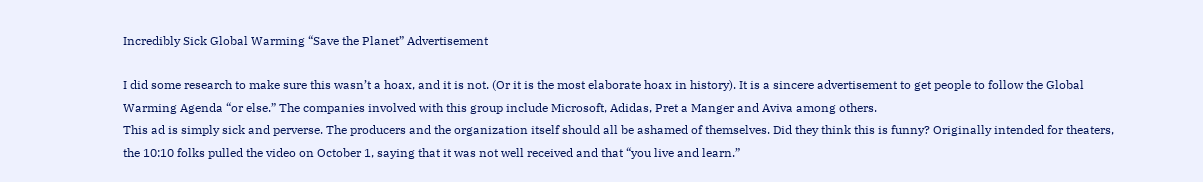Incredibly Sick Global Warming “Save the Planet” Advertisement

I did some research to make sure this wasn’t a hoax, and it is not. (Or it is the most elaborate hoax in history). It is a sincere advertisement to get people to follow the Global Warming Agenda “or else.” The companies involved with this group include Microsoft, Adidas, Pret a Manger and Aviva among others.
This ad is simply sick and perverse. The producers and the organization itself should all be ashamed of themselves. Did they think this is funny? Originally intended for theaters, the 10:10 folks pulled the video on October 1, saying that it was not well received and that “you live and learn.”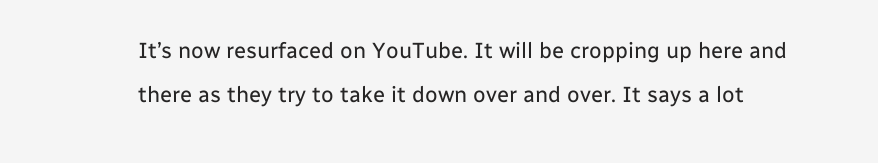It’s now resurfaced on YouTube. It will be cropping up here and there as they try to take it down over and over. It says a lot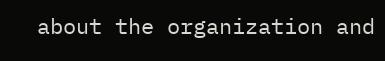about the organization and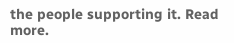the people supporting it. Read more.